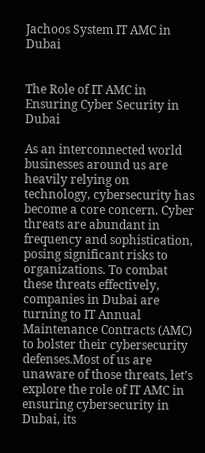Jachoos System IT AMC in Dubai


The Role of IT AMC in Ensuring Cyber Security in Dubai

As an interconnected world businesses around us are heavily relying on technology, cybersecurity has become a core concern. Cyber threats are abundant in frequency and sophistication, posing significant risks to organizations. To combat these threats effectively, companies in Dubai are turning to IT Annual Maintenance Contracts (AMC) to bolster their cybersecurity defenses.Most of us are unaware of those threats, let’s explore the role of IT AMC in ensuring cybersecurity in Dubai, its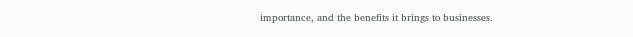importance, and the benefits it brings to businesses.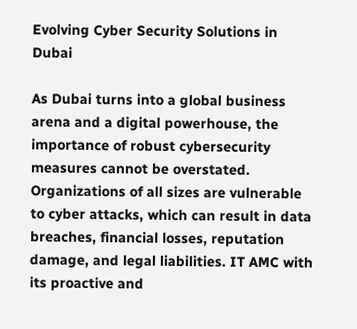Evolving Cyber Security Solutions in Dubai

As Dubai turns into a global business arena and a digital powerhouse, the importance of robust cybersecurity measures cannot be overstated. Organizations of all sizes are vulnerable to cyber attacks, which can result in data breaches, financial losses, reputation damage, and legal liabilities. IT AMC with its proactive and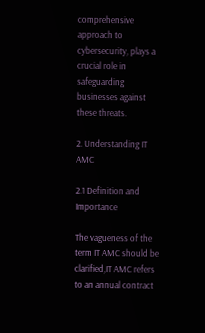comprehensive approach to cybersecurity, plays a crucial role in safeguarding businesses against these threats.

2. Understanding IT AMC

2.1 Definition and Importance

The vagueness of the term IT AMC should be clarified,IT AMC refers to an annual contract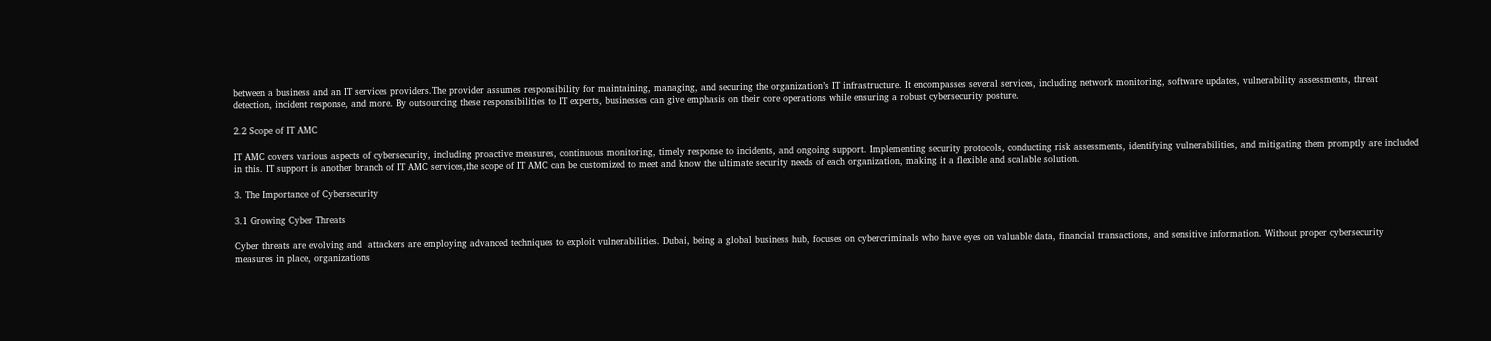between a business and an IT services providers.The provider assumes responsibility for maintaining, managing, and securing the organization’s IT infrastructure. It encompasses several services, including network monitoring, software updates, vulnerability assessments, threat detection, incident response, and more. By outsourcing these responsibilities to IT experts, businesses can give emphasis on their core operations while ensuring a robust cybersecurity posture.

2.2 Scope of IT AMC

IT AMC covers various aspects of cybersecurity, including proactive measures, continuous monitoring, timely response to incidents, and ongoing support. Implementing security protocols, conducting risk assessments, identifying vulnerabilities, and mitigating them promptly are included in this. IT support is another branch of IT AMC services,the scope of IT AMC can be customized to meet and know the ultimate security needs of each organization, making it a flexible and scalable solution.

3. The Importance of Cybersecurity

3.1 Growing Cyber Threats

Cyber threats are evolving and  attackers are employing advanced techniques to exploit vulnerabilities. Dubai, being a global business hub, focuses on cybercriminals who have eyes on valuable data, financial transactions, and sensitive information. Without proper cybersecurity measures in place, organizations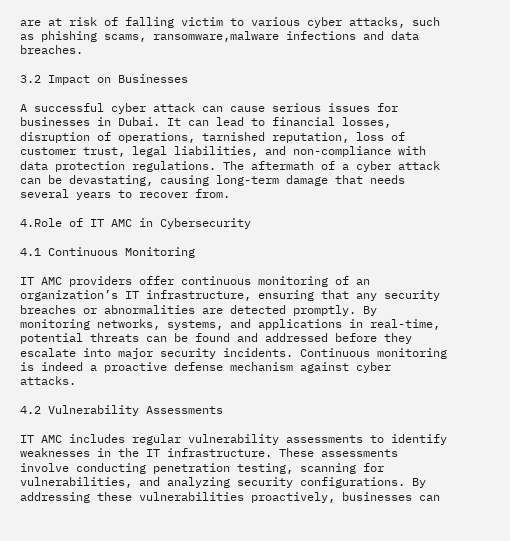are at risk of falling victim to various cyber attacks, such as phishing scams, ransomware,malware infections and data breaches.

3.2 Impact on Businesses

A successful cyber attack can cause serious issues for businesses in Dubai. It can lead to financial losses, disruption of operations, tarnished reputation, loss of customer trust, legal liabilities, and non-compliance with data protection regulations. The aftermath of a cyber attack can be devastating, causing long-term damage that needs several years to recover from.

4.Role of IT AMC in Cybersecurity

4.1 Continuous Monitoring

IT AMC providers offer continuous monitoring of an organization’s IT infrastructure, ensuring that any security breaches or abnormalities are detected promptly. By monitoring networks, systems, and applications in real-time, potential threats can be found and addressed before they escalate into major security incidents. Continuous monitoring is indeed a proactive defense mechanism against cyber attacks.

4.2 Vulnerability Assessments

IT AMC includes regular vulnerability assessments to identify weaknesses in the IT infrastructure. These assessments involve conducting penetration testing, scanning for vulnerabilities, and analyzing security configurations. By addressing these vulnerabilities proactively, businesses can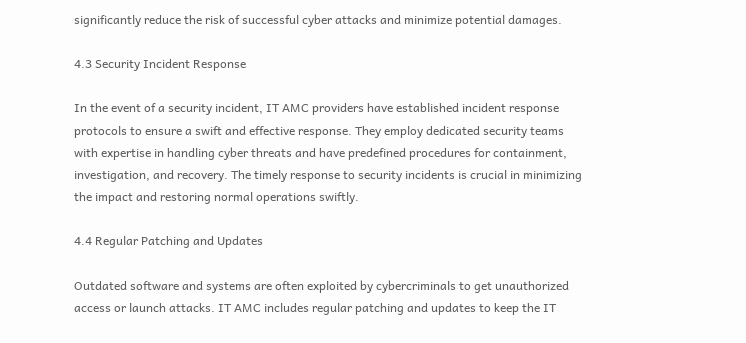significantly reduce the risk of successful cyber attacks and minimize potential damages.

4.3 Security Incident Response

In the event of a security incident, IT AMC providers have established incident response protocols to ensure a swift and effective response. They employ dedicated security teams with expertise in handling cyber threats and have predefined procedures for containment, investigation, and recovery. The timely response to security incidents is crucial in minimizing the impact and restoring normal operations swiftly.

4.4 Regular Patching and Updates

Outdated software and systems are often exploited by cybercriminals to get unauthorized access or launch attacks. IT AMC includes regular patching and updates to keep the IT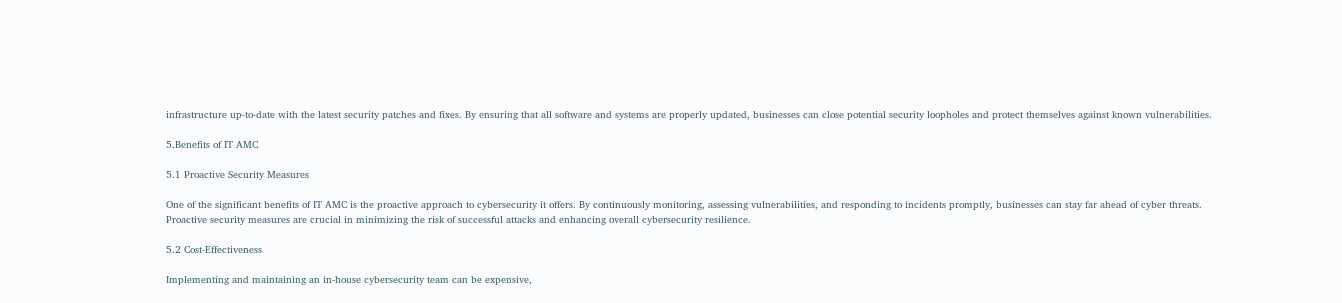infrastructure up-to-date with the latest security patches and fixes. By ensuring that all software and systems are properly updated, businesses can close potential security loopholes and protect themselves against known vulnerabilities.

5.Benefits of IT AMC

5.1 Proactive Security Measures

One of the significant benefits of IT AMC is the proactive approach to cybersecurity it offers. By continuously monitoring, assessing vulnerabilities, and responding to incidents promptly, businesses can stay far ahead of cyber threats. Proactive security measures are crucial in minimizing the risk of successful attacks and enhancing overall cybersecurity resilience.

5.2 Cost-Effectiveness

Implementing and maintaining an in-house cybersecurity team can be expensive,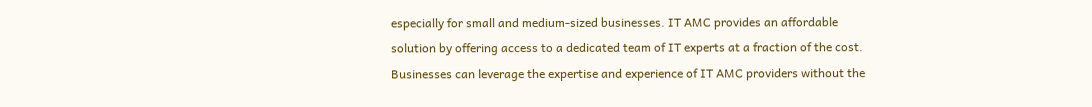especially for small and medium-sized businesses. IT AMC provides an affordable solution by offering access to a dedicated team of IT experts at a fraction of the cost. Businesses can leverage the expertise and experience of IT AMC providers without the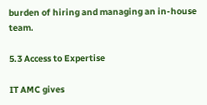burden of hiring and managing an in-house team.

5.3 Access to Expertise

IT AMC gives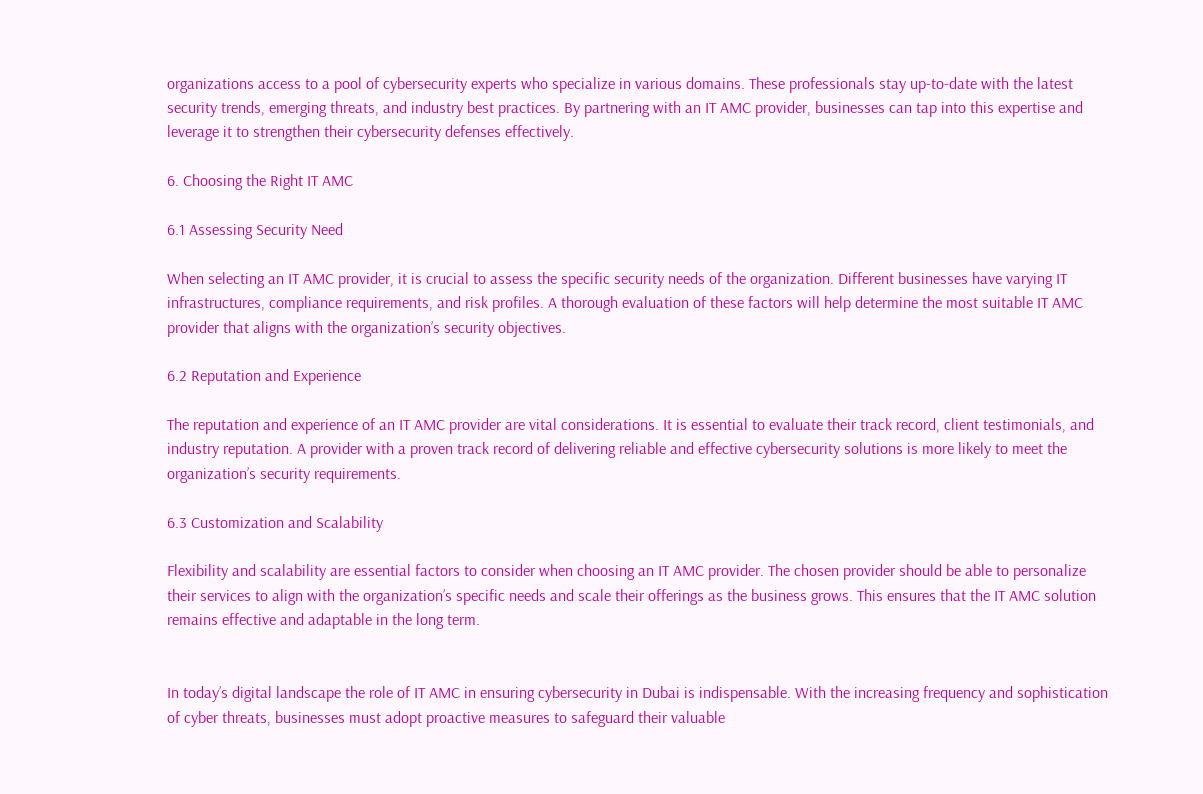organizations access to a pool of cybersecurity experts who specialize in various domains. These professionals stay up-to-date with the latest security trends, emerging threats, and industry best practices. By partnering with an IT AMC provider, businesses can tap into this expertise and leverage it to strengthen their cybersecurity defenses effectively.

6. Choosing the Right IT AMC

6.1 Assessing Security Need

When selecting an IT AMC provider, it is crucial to assess the specific security needs of the organization. Different businesses have varying IT infrastructures, compliance requirements, and risk profiles. A thorough evaluation of these factors will help determine the most suitable IT AMC provider that aligns with the organization’s security objectives.

6.2 Reputation and Experience

The reputation and experience of an IT AMC provider are vital considerations. It is essential to evaluate their track record, client testimonials, and industry reputation. A provider with a proven track record of delivering reliable and effective cybersecurity solutions is more likely to meet the organization’s security requirements.

6.3 Customization and Scalability

Flexibility and scalability are essential factors to consider when choosing an IT AMC provider. The chosen provider should be able to personalize their services to align with the organization’s specific needs and scale their offerings as the business grows. This ensures that the IT AMC solution remains effective and adaptable in the long term.


In today’s digital landscape the role of IT AMC in ensuring cybersecurity in Dubai is indispensable. With the increasing frequency and sophistication of cyber threats, businesses must adopt proactive measures to safeguard their valuable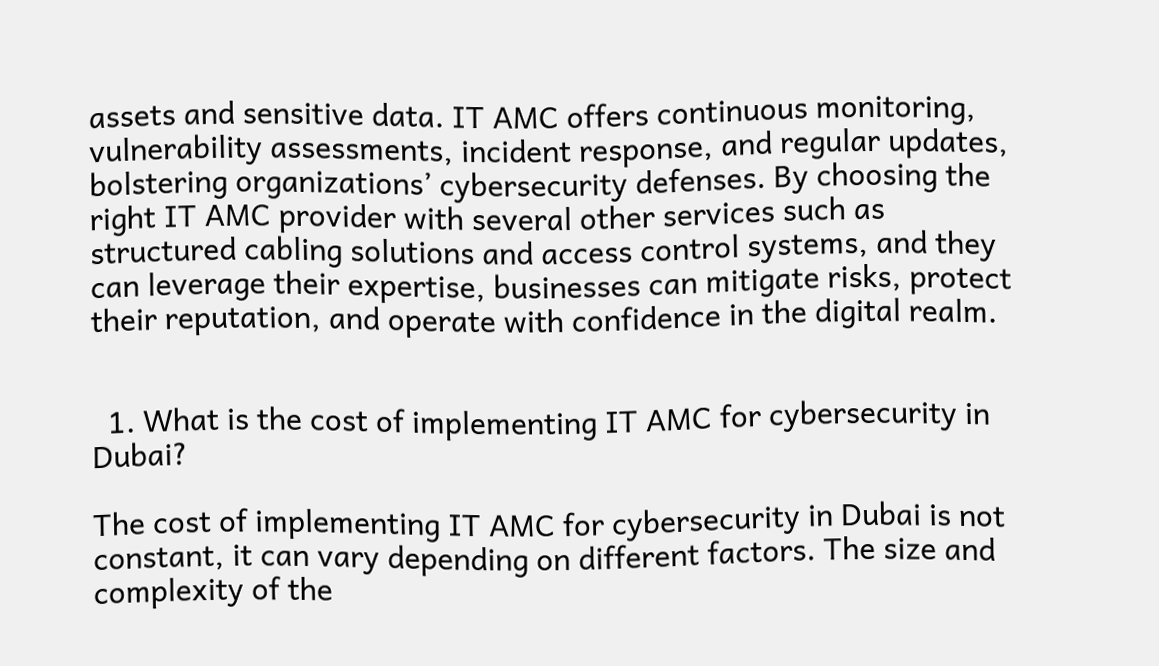assets and sensitive data. IT AMC offers continuous monitoring, vulnerability assessments, incident response, and regular updates, bolstering organizations’ cybersecurity defenses. By choosing the right IT AMC provider with several other services such as structured cabling solutions and access control systems, and they can leverage their expertise, businesses can mitigate risks, protect their reputation, and operate with confidence in the digital realm.


  1. What is the cost of implementing IT AMC for cybersecurity in Dubai?

The cost of implementing IT AMC for cybersecurity in Dubai is not constant, it can vary depending on different factors. The size and complexity of the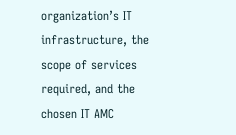organization’s IT infrastructure, the scope of services required, and the chosen IT AMC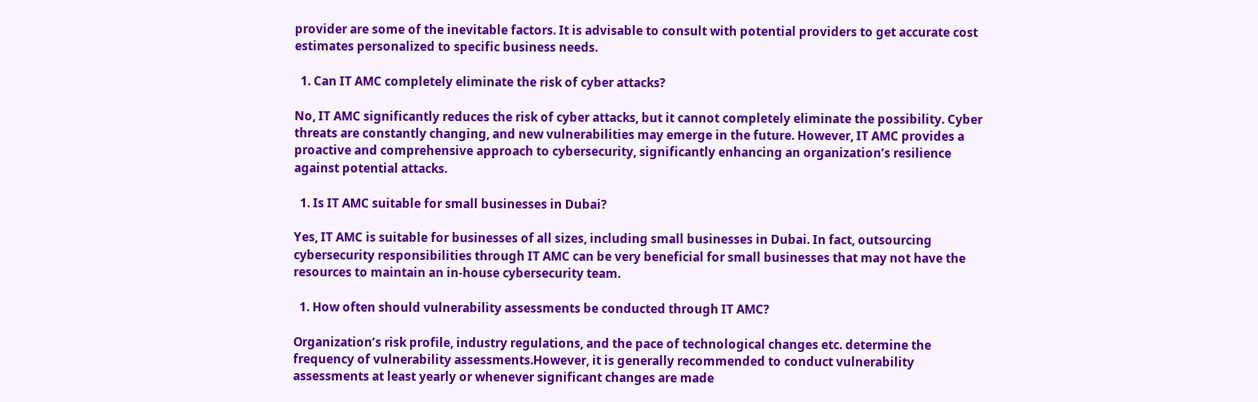provider are some of the inevitable factors. It is advisable to consult with potential providers to get accurate cost estimates personalized to specific business needs.

  1. Can IT AMC completely eliminate the risk of cyber attacks?

No, IT AMC significantly reduces the risk of cyber attacks, but it cannot completely eliminate the possibility. Cyber threats are constantly changing, and new vulnerabilities may emerge in the future. However, IT AMC provides a proactive and comprehensive approach to cybersecurity, significantly enhancing an organization’s resilience against potential attacks.

  1. Is IT AMC suitable for small businesses in Dubai?

Yes, IT AMC is suitable for businesses of all sizes, including small businesses in Dubai. In fact, outsourcing cybersecurity responsibilities through IT AMC can be very beneficial for small businesses that may not have the resources to maintain an in-house cybersecurity team.

  1. How often should vulnerability assessments be conducted through IT AMC?

Organization’s risk profile, industry regulations, and the pace of technological changes etc. determine the frequency of vulnerability assessments.However, it is generally recommended to conduct vulnerability assessments at least yearly or whenever significant changes are made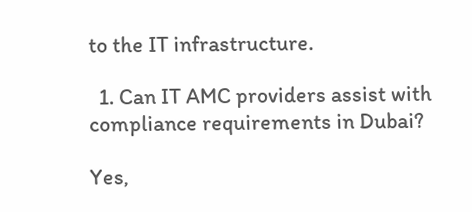to the IT infrastructure.

  1. Can IT AMC providers assist with compliance requirements in Dubai?

Yes,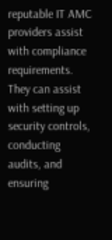reputable IT AMC providers assist with compliance requirements. They can assist with setting up security controls, conducting audits, and ensuring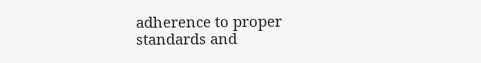adherence to proper standards and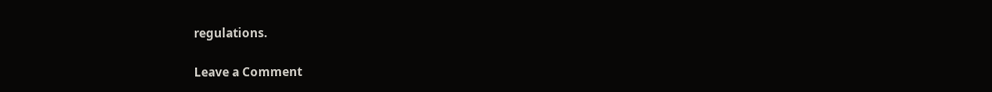regulations.

Leave a Comment